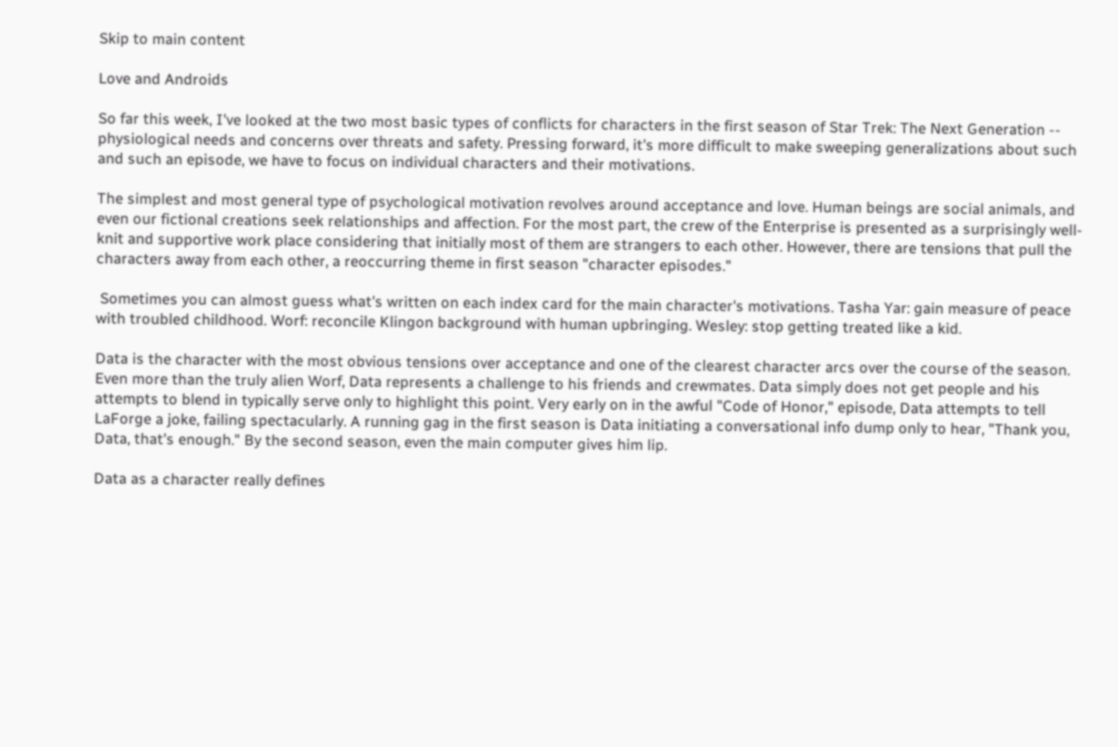Skip to main content

Love and Androids

So far this week, I've looked at the two most basic types of conflicts for characters in the first season of Star Trek: The Next Generation -- physiological needs and concerns over threats and safety. Pressing forward, it's more difficult to make sweeping generalizations about such and such an episode, we have to focus on individual characters and their motivations.

The simplest and most general type of psychological motivation revolves around acceptance and love. Human beings are social animals, and even our fictional creations seek relationships and affection. For the most part, the crew of the Enterprise is presented as a surprisingly well-knit and supportive work place considering that initially most of them are strangers to each other. However, there are tensions that pull the characters away from each other, a reoccurring theme in first season "character episodes."

 Sometimes you can almost guess what's written on each index card for the main character's motivations. Tasha Yar: gain measure of peace with troubled childhood. Worf: reconcile Klingon background with human upbringing. Wesley: stop getting treated like a kid.

Data is the character with the most obvious tensions over acceptance and one of the clearest character arcs over the course of the season. Even more than the truly alien Worf, Data represents a challenge to his friends and crewmates. Data simply does not get people and his attempts to blend in typically serve only to highlight this point. Very early on in the awful "Code of Honor," episode, Data attempts to tell LaForge a joke, failing spectacularly. A running gag in the first season is Data initiating a conversational info dump only to hear, "Thank you, Data, that's enough." By the second season, even the main computer gives him lip.

Data as a character really defines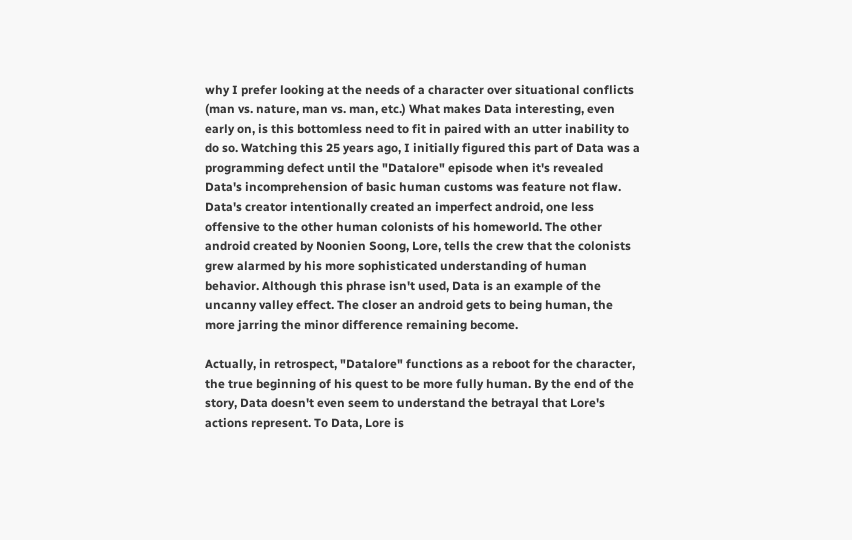why I prefer looking at the needs of a character over situational conflicts (man vs. nature, man vs. man, etc.) What makes Data interesting, even early on, is this bottomless need to fit in paired with an utter inability to do so. Watching this 25 years ago, I initially figured this part of Data was a programming defect until the "Datalore" episode when it's revealed Data's incomprehension of basic human customs was feature not flaw. Data's creator intentionally created an imperfect android, one less offensive to the other human colonists of his homeworld. The other android created by Noonien Soong, Lore, tells the crew that the colonists grew alarmed by his more sophisticated understanding of human behavior. Although this phrase isn't used, Data is an example of the uncanny valley effect. The closer an android gets to being human, the more jarring the minor difference remaining become.

Actually, in retrospect, "Datalore" functions as a reboot for the character, the true beginning of his quest to be more fully human. By the end of the story, Data doesn't even seem to understand the betrayal that Lore's actions represent. To Data, Lore is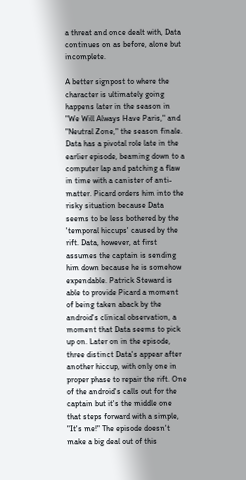a threat and once dealt with, Data continues on as before, alone but incomplete.

A better signpost to where the character is ultimately going happens later in the season in "We Will Always Have Paris," and "Neutral Zone," the season finale. Data has a pivotal role late in the earlier episode, beaming down to a computer lap and patching a flaw in time with a canister of anti-matter. Picard orders him into the risky situation because Data seems to be less bothered by the 'temporal hiccups' caused by the rift. Data, however, at first assumes the captain is sending him down because he is somehow expendable. Patrick Steward is able to provide Picard a moment of being taken aback by the android's clinical observation, a moment that Data seems to pick up on. Later on in the episode, three distinct Data's appear after another hiccup, with only one in proper phase to repair the rift. One of the android's calls out for the captain but it's the middle one that steps forward with a simple, "It's me!" The episode doesn't make a big deal out of this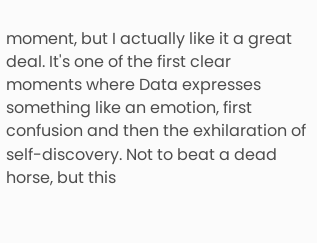moment, but I actually like it a great deal. It's one of the first clear moments where Data expresses something like an emotion, first confusion and then the exhilaration of self-discovery. Not to beat a dead horse, but this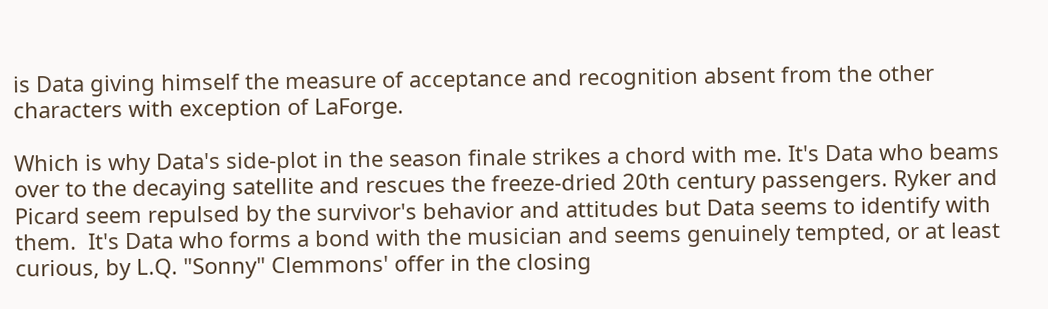is Data giving himself the measure of acceptance and recognition absent from the other characters with exception of LaForge.

Which is why Data's side-plot in the season finale strikes a chord with me. It's Data who beams over to the decaying satellite and rescues the freeze-dried 20th century passengers. Ryker and Picard seem repulsed by the survivor's behavior and attitudes but Data seems to identify with them.  It's Data who forms a bond with the musician and seems genuinely tempted, or at least curious, by L.Q. "Sonny" Clemmons' offer in the closing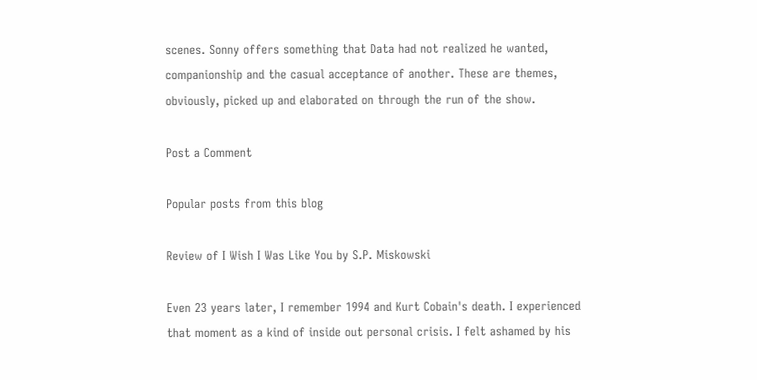scenes. Sonny offers something that Data had not realized he wanted, companionship and the casual acceptance of another. These are themes, obviously, picked up and elaborated on through the run of the show.

Post a Comment

Popular posts from this blog

Review of I Wish I Was Like You by S.P. Miskowski

Even 23 years later, I remember 1994 and Kurt Cobain's death. I experienced that moment as a kind of inside out personal crisis. I felt ashamed by his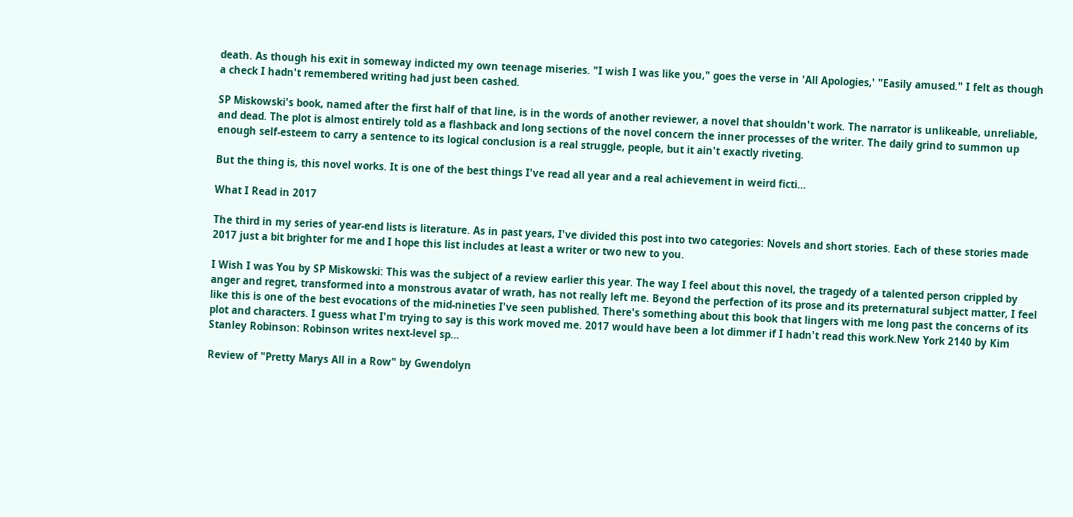death. As though his exit in someway indicted my own teenage miseries. "I wish I was like you," goes the verse in 'All Apologies,' "Easily amused." I felt as though a check I hadn't remembered writing had just been cashed.

SP Miskowski's book, named after the first half of that line, is in the words of another reviewer, a novel that shouldn't work. The narrator is unlikeable, unreliable, and dead. The plot is almost entirely told as a flashback and long sections of the novel concern the inner processes of the writer. The daily grind to summon up enough self-esteem to carry a sentence to its logical conclusion is a real struggle, people, but it ain't exactly riveting.

But the thing is, this novel works. It is one of the best things I've read all year and a real achievement in weird ficti…

What I Read in 2017

The third in my series of year-end lists is literature. As in past years, I've divided this post into two categories: Novels and short stories. Each of these stories made 2017 just a bit brighter for me and I hope this list includes at least a writer or two new to you.

I Wish I was You by SP Miskowski: This was the subject of a review earlier this year. The way I feel about this novel, the tragedy of a talented person crippled by anger and regret, transformed into a monstrous avatar of wrath, has not really left me. Beyond the perfection of its prose and its preternatural subject matter, I feel like this is one of the best evocations of the mid-nineties I've seen published. There's something about this book that lingers with me long past the concerns of its plot and characters. I guess what I'm trying to say is this work moved me. 2017 would have been a lot dimmer if I hadn't read this work.New York 2140 by Kim Stanley Robinson: Robinson writes next-level sp…

Review of "Pretty Marys All in a Row" by Gwendolyn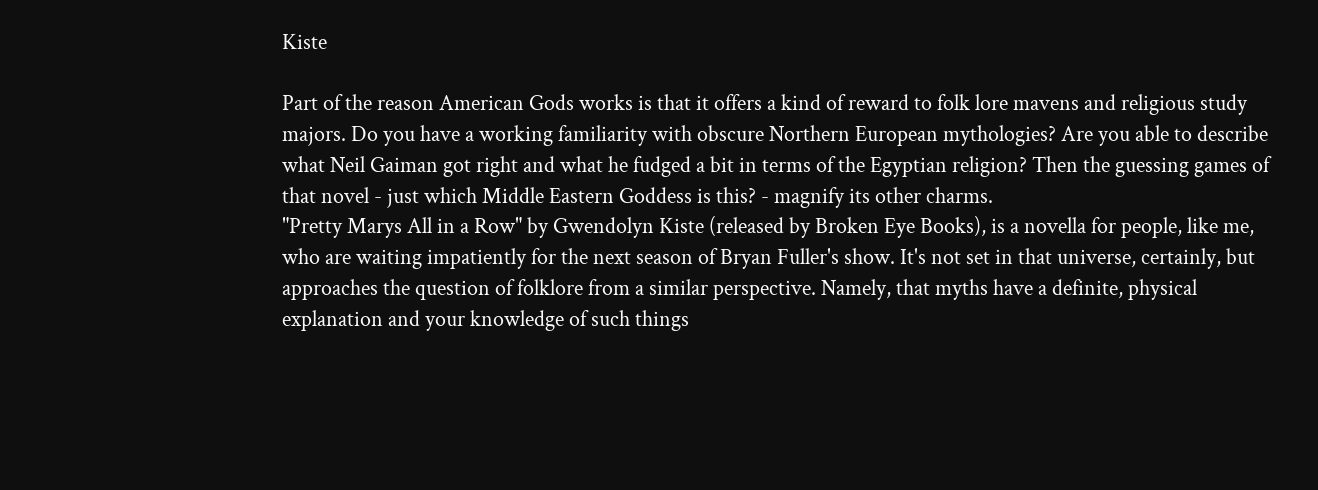Kiste

Part of the reason American Gods works is that it offers a kind of reward to folk lore mavens and religious study majors. Do you have a working familiarity with obscure Northern European mythologies? Are you able to describe what Neil Gaiman got right and what he fudged a bit in terms of the Egyptian religion? Then the guessing games of that novel - just which Middle Eastern Goddess is this? - magnify its other charms.
"Pretty Marys All in a Row" by Gwendolyn Kiste (released by Broken Eye Books), is a novella for people, like me, who are waiting impatiently for the next season of Bryan Fuller's show. It's not set in that universe, certainly, but approaches the question of folklore from a similar perspective. Namely, that myths have a definite, physical explanation and your knowledge of such things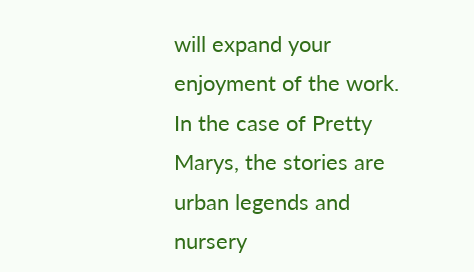will expand your enjoyment of the work. In the case of Pretty Marys, the stories are urban legends and nursery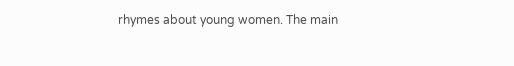rhymes about young women. The main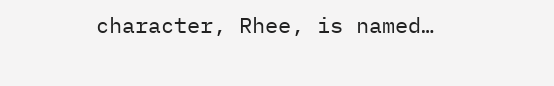character, Rhee, is named…